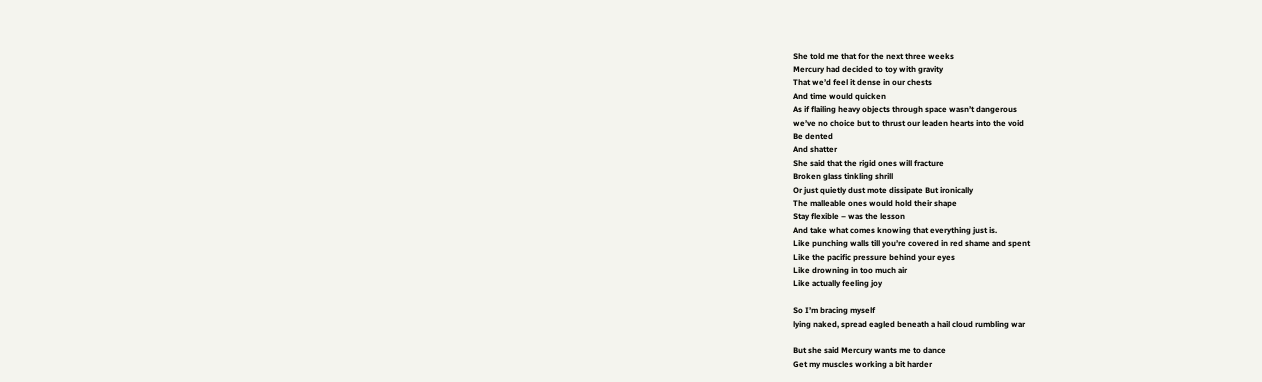She told me that for the next three weeks
Mercury had decided to toy with gravity
That we’d feel it dense in our chests
And time would quicken
As if flailing heavy objects through space wasn’t dangerous
we’ve no choice but to thrust our leaden hearts into the void
Be dented
And shatter
She said that the rigid ones will fracture
Broken glass tinkling shrill
Or just quietly dust mote dissipate But ironically
The malleable ones would hold their shape
Stay flexible – was the lesson
And take what comes knowing that everything just is.
Like punching walls till you’re covered in red shame and spent
Like the pacific pressure behind your eyes
Like drowning in too much air
Like actually feeling joy

So I’m bracing myself
lying naked, spread eagled beneath a hail cloud rumbling war

But she said Mercury wants me to dance
Get my muscles working a bit harder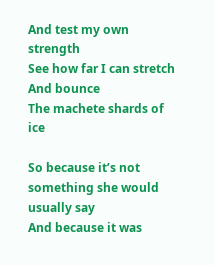And test my own strength
See how far I can stretch
And bounce
The machete shards of ice

So because it’s not something she would usually say
And because it was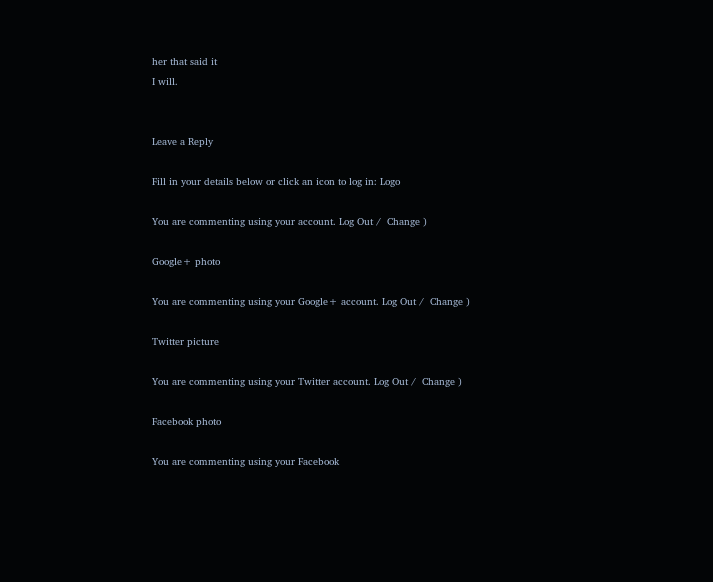her that said it
I will.


Leave a Reply

Fill in your details below or click an icon to log in: Logo

You are commenting using your account. Log Out /  Change )

Google+ photo

You are commenting using your Google+ account. Log Out /  Change )

Twitter picture

You are commenting using your Twitter account. Log Out /  Change )

Facebook photo

You are commenting using your Facebook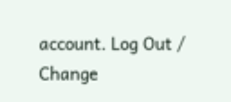account. Log Out /  Change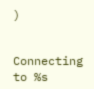)


Connecting to %s